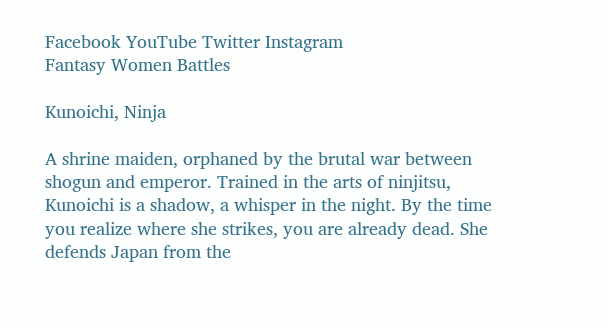Facebook YouTube Twitter Instagram
Fantasy Women Battles

Kunoichi, Ninja

A shrine maiden, orphaned by the brutal war between shogun and emperor. Trained in the arts of ninjitsu, Kunoichi is a shadow, a whisper in the night. By the time you realize where she strikes, you are already dead. She defends Japan from the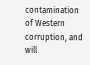contamination of Western corruption, and will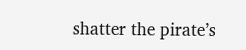shatter the pirate’s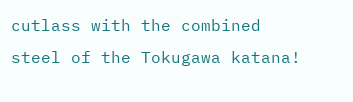cutlass with the combined steel of the Tokugawa katana!